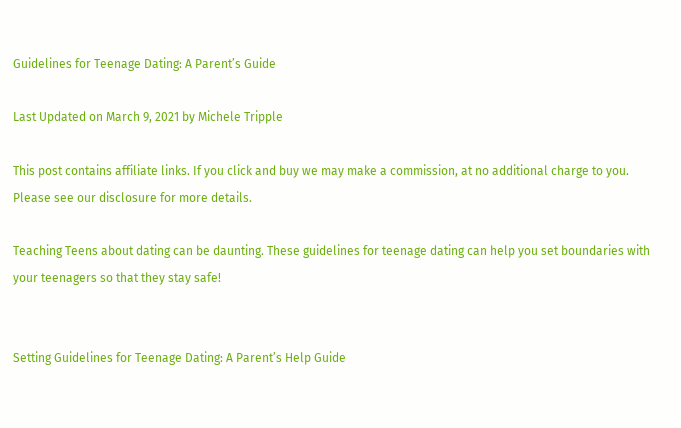Guidelines for Teenage Dating: A Parent’s Guide

Last Updated on March 9, 2021 by Michele Tripple

This post contains affiliate links. If you click and buy we may make a commission, at no additional charge to you. Please see our disclosure for more details.

Teaching Teens about dating can be daunting. These guidelines for teenage dating can help you set boundaries with your teenagers so that they stay safe!


Setting Guidelines for Teenage Dating: A Parent’s Help Guide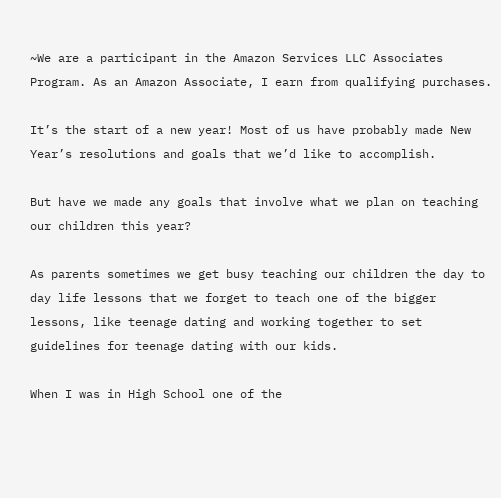~We are a participant in the Amazon Services LLC Associates Program. As an Amazon Associate, I earn from qualifying purchases.

It’s the start of a new year! Most of us have probably made New Year’s resolutions and goals that we’d like to accomplish.

But have we made any goals that involve what we plan on teaching our children this year?

As parents sometimes we get busy teaching our children the day to day life lessons that we forget to teach one of the bigger lessons, like teenage dating and working together to set guidelines for teenage dating with our kids.

When I was in High School one of the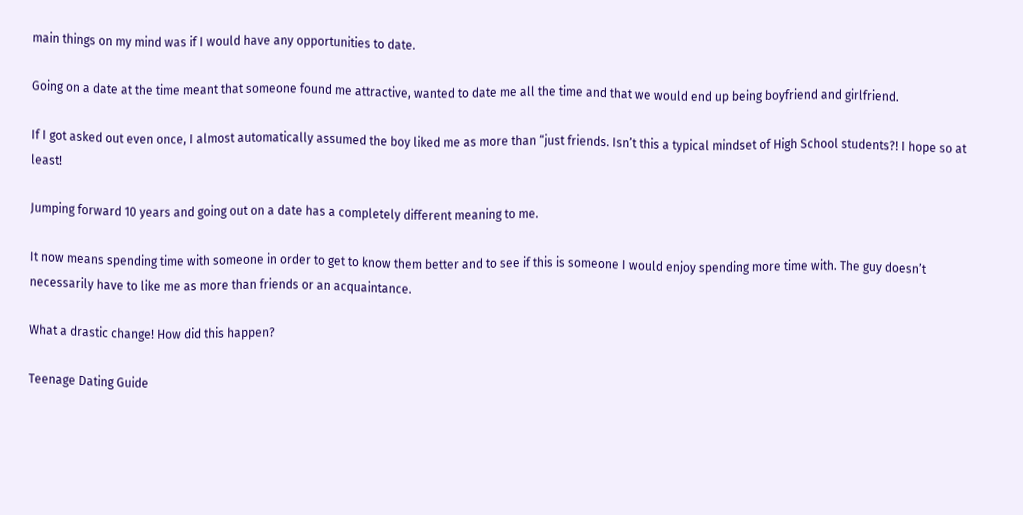main things on my mind was if I would have any opportunities to date.

Going on a date at the time meant that someone found me attractive, wanted to date me all the time and that we would end up being boyfriend and girlfriend.

If I got asked out even once, I almost automatically assumed the boy liked me as more than “just friends. Isn’t this a typical mindset of High School students?! I hope so at least!

Jumping forward 10 years and going out on a date has a completely different meaning to me.

It now means spending time with someone in order to get to know them better and to see if this is someone I would enjoy spending more time with. The guy doesn’t necessarily have to like me as more than friends or an acquaintance.

What a drastic change! How did this happen?

Teenage Dating Guide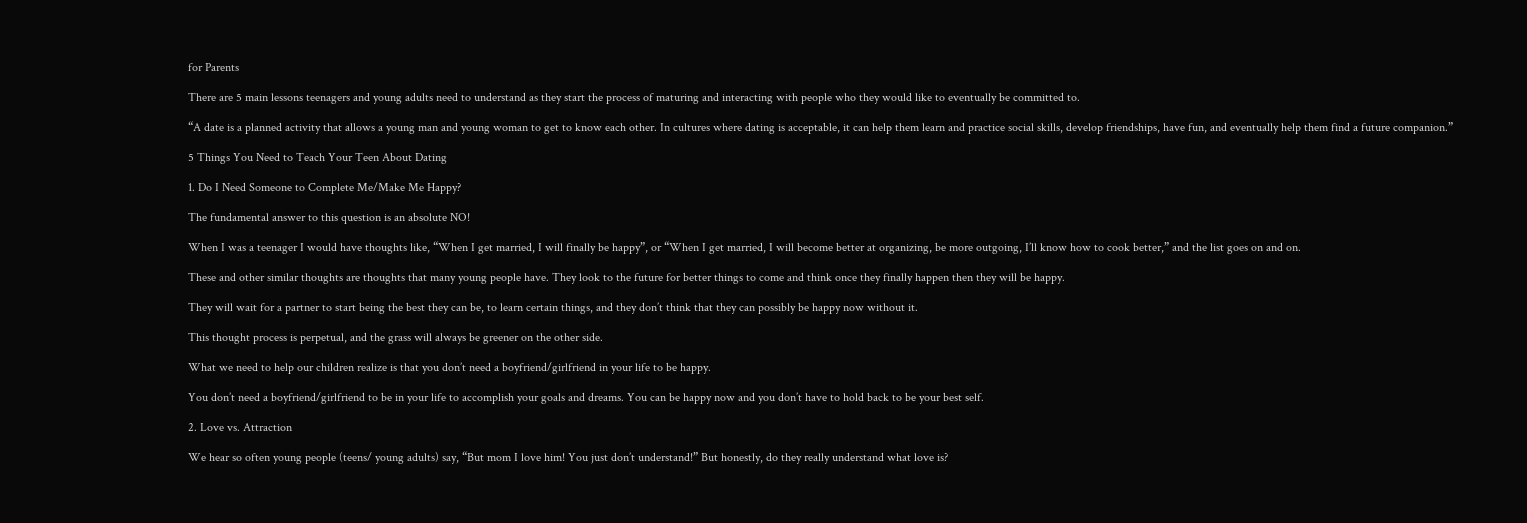for Parents

There are 5 main lessons teenagers and young adults need to understand as they start the process of maturing and interacting with people who they would like to eventually be committed to.

“A date is a planned activity that allows a young man and young woman to get to know each other. In cultures where dating is acceptable, it can help them learn and practice social skills, develop friendships, have fun, and eventually help them find a future companion.”

5 Things You Need to Teach Your Teen About Dating

1. Do I Need Someone to Complete Me/Make Me Happy?

The fundamental answer to this question is an absolute NO!

When I was a teenager I would have thoughts like, “When I get married, I will finally be happy”, or “When I get married, I will become better at organizing, be more outgoing, I’ll know how to cook better,” and the list goes on and on.

These and other similar thoughts are thoughts that many young people have. They look to the future for better things to come and think once they finally happen then they will be happy.

They will wait for a partner to start being the best they can be, to learn certain things, and they don’t think that they can possibly be happy now without it.

This thought process is perpetual, and the grass will always be greener on the other side.

What we need to help our children realize is that you don’t need a boyfriend/girlfriend in your life to be happy.

You don’t need a boyfriend/girlfriend to be in your life to accomplish your goals and dreams. You can be happy now and you don’t have to hold back to be your best self.

2. Love vs. Attraction

We hear so often young people (teens/ young adults) say, “But mom I love him! You just don’t understand!” But honestly, do they really understand what love is?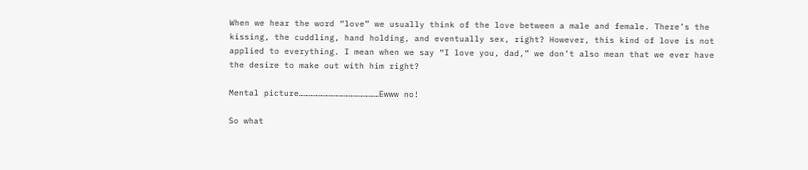When we hear the word “love” we usually think of the love between a male and female. There’s the kissing, the cuddling, hand holding, and eventually sex, right? However, this kind of love is not applied to everything. I mean when we say “I love you, dad,” we don’t also mean that we ever have the desire to make out with him right?

Mental picture…………………………………………Ewww no!

So what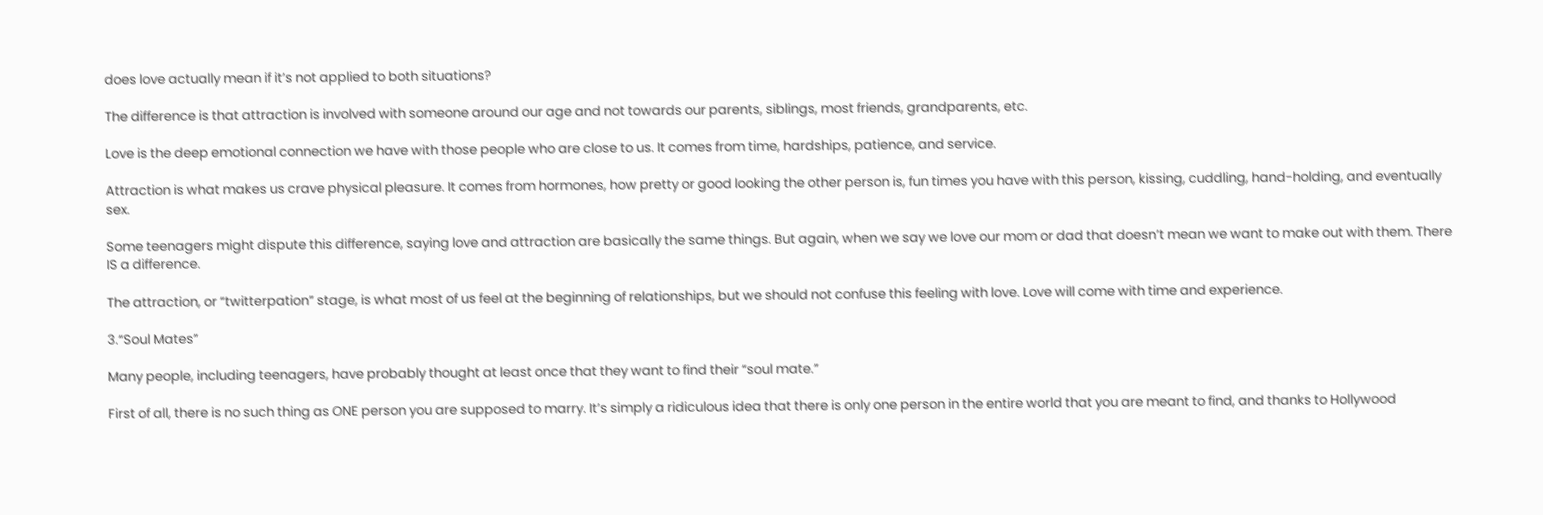does love actually mean if it’s not applied to both situations?

The difference is that attraction is involved with someone around our age and not towards our parents, siblings, most friends, grandparents, etc.

Love is the deep emotional connection we have with those people who are close to us. It comes from time, hardships, patience, and service.

Attraction is what makes us crave physical pleasure. It comes from hormones, how pretty or good looking the other person is, fun times you have with this person, kissing, cuddling, hand-holding, and eventually sex.

Some teenagers might dispute this difference, saying love and attraction are basically the same things. But again, when we say we love our mom or dad that doesn’t mean we want to make out with them. There IS a difference.

The attraction, or “twitterpation” stage, is what most of us feel at the beginning of relationships, but we should not confuse this feeling with love. Love will come with time and experience.

3.“Soul Mates”

Many people, including teenagers, have probably thought at least once that they want to find their “soul mate.”

First of all, there is no such thing as ONE person you are supposed to marry. It’s simply a ridiculous idea that there is only one person in the entire world that you are meant to find, and thanks to Hollywood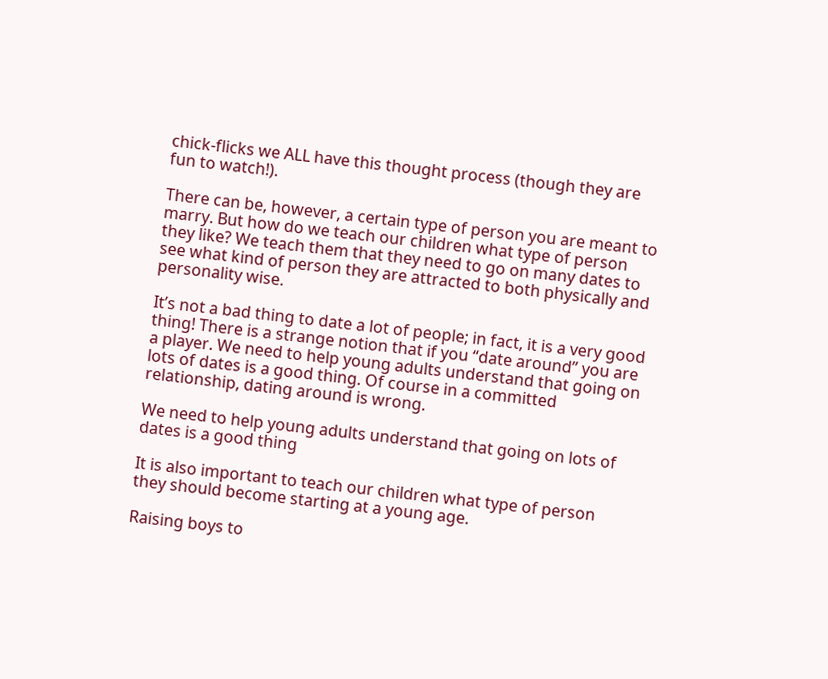chick-flicks we ALL have this thought process (though they are fun to watch!).

There can be, however, a certain type of person you are meant to marry. But how do we teach our children what type of person they like? We teach them that they need to go on many dates to see what kind of person they are attracted to both physically and personality wise.

It’s not a bad thing to date a lot of people; in fact, it is a very good thing! There is a strange notion that if you “date around” you are a player. We need to help young adults understand that going on lots of dates is a good thing. Of course in a committed relationship, dating around is wrong.

We need to help young adults understand that going on lots of dates is a good thing

It is also important to teach our children what type of person they should become starting at a young age.

Raising boys to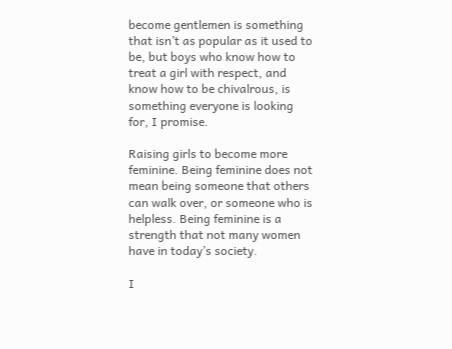become gentlemen is something that isn’t as popular as it used to be, but boys who know how to treat a girl with respect, and know how to be chivalrous, is something everyone is looking for, I promise.

Raising girls to become more feminine. Being feminine does not mean being someone that others can walk over, or someone who is helpless. Being feminine is a strength that not many women have in today’s society.

I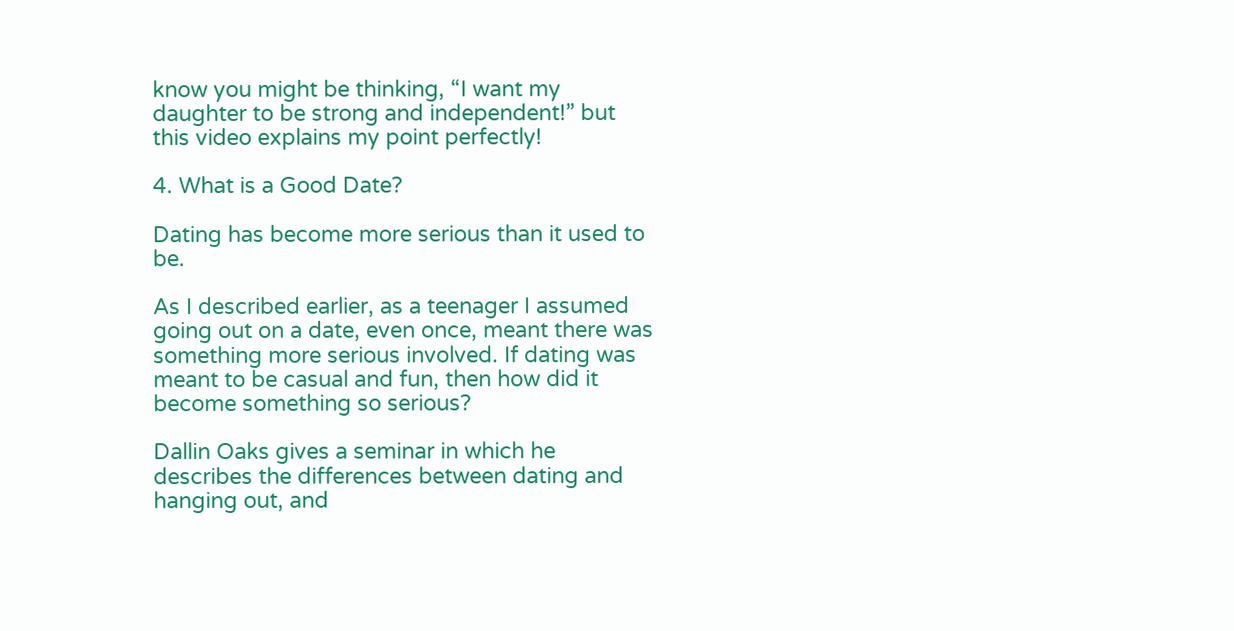know you might be thinking, “I want my daughter to be strong and independent!” but this video explains my point perfectly!

4. What is a Good Date?

Dating has become more serious than it used to be.

As I described earlier, as a teenager I assumed going out on a date, even once, meant there was something more serious involved. If dating was meant to be casual and fun, then how did it become something so serious?

Dallin Oaks gives a seminar in which he describes the differences between dating and hanging out, and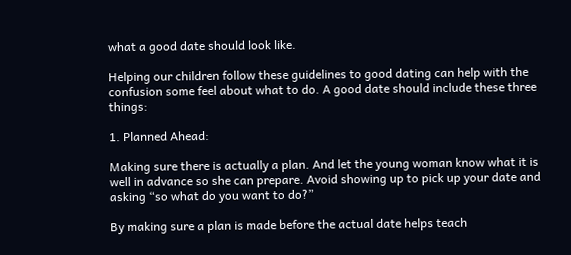what a good date should look like.

Helping our children follow these guidelines to good dating can help with the confusion some feel about what to do. A good date should include these three things:

1. Planned Ahead:

Making sure there is actually a plan. And let the young woman know what it is well in advance so she can prepare. Avoid showing up to pick up your date and asking “so what do you want to do?”

By making sure a plan is made before the actual date helps teach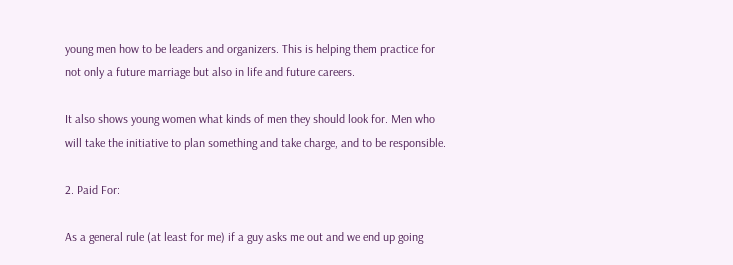young men how to be leaders and organizers. This is helping them practice for not only a future marriage but also in life and future careers.

It also shows young women what kinds of men they should look for. Men who will take the initiative to plan something and take charge, and to be responsible.

2. Paid For:

As a general rule (at least for me) if a guy asks me out and we end up going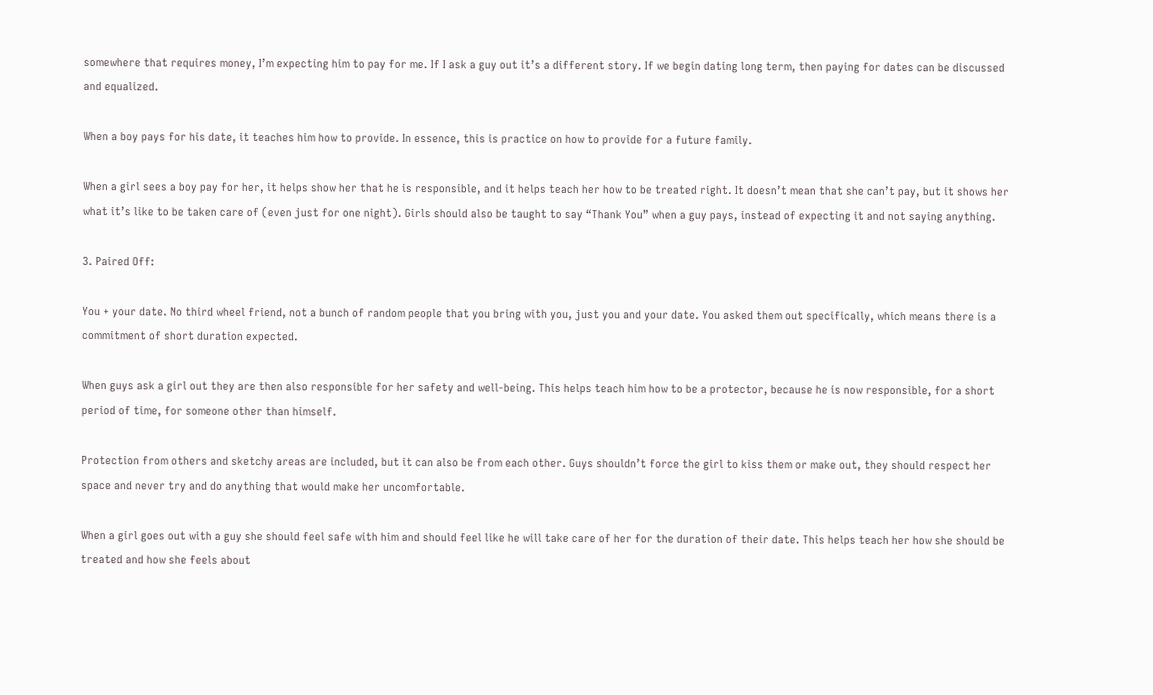somewhere that requires money, I’m expecting him to pay for me. If I ask a guy out it’s a different story. If we begin dating long term, then paying for dates can be discussed and equalized.

When a boy pays for his date, it teaches him how to provide. In essence, this is practice on how to provide for a future family.

When a girl sees a boy pay for her, it helps show her that he is responsible, and it helps teach her how to be treated right. It doesn’t mean that she can’t pay, but it shows her what it’s like to be taken care of (even just for one night). Girls should also be taught to say “Thank You” when a guy pays, instead of expecting it and not saying anything.

3. Paired Off:

You + your date. No third wheel friend, not a bunch of random people that you bring with you, just you and your date. You asked them out specifically, which means there is a commitment of short duration expected.

When guys ask a girl out they are then also responsible for her safety and well-being. This helps teach him how to be a protector, because he is now responsible, for a short period of time, for someone other than himself.

Protection from others and sketchy areas are included, but it can also be from each other. Guys shouldn’t force the girl to kiss them or make out, they should respect her space and never try and do anything that would make her uncomfortable.

When a girl goes out with a guy she should feel safe with him and should feel like he will take care of her for the duration of their date. This helps teach her how she should be treated and how she feels about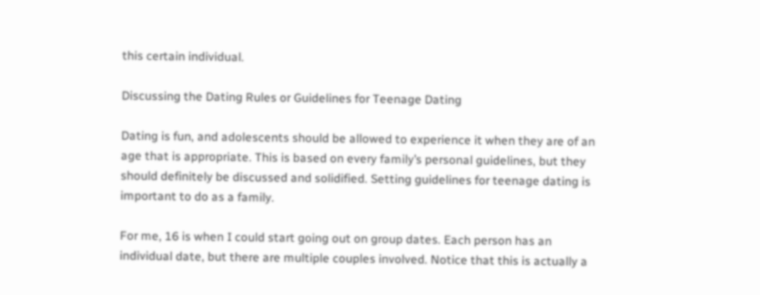this certain individual.

Discussing the Dating Rules or Guidelines for Teenage Dating

Dating is fun, and adolescents should be allowed to experience it when they are of an age that is appropriate. This is based on every family’s personal guidelines, but they should definitely be discussed and solidified. Setting guidelines for teenage dating is important to do as a family.

For me, 16 is when I could start going out on group dates. Each person has an individual date, but there are multiple couples involved. Notice that this is actually a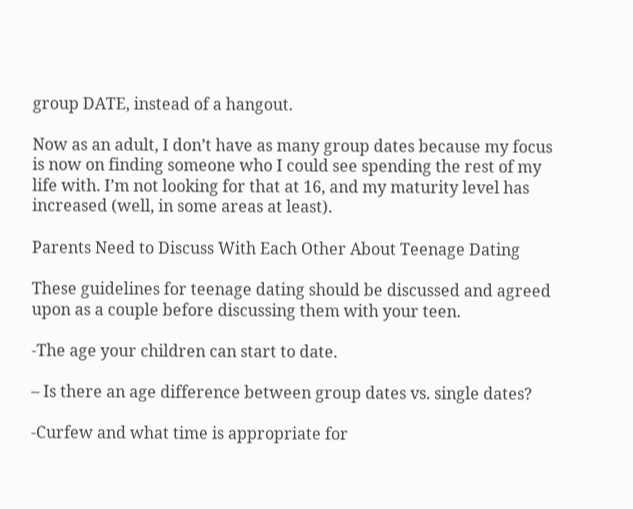group DATE, instead of a hangout.

Now as an adult, I don’t have as many group dates because my focus is now on finding someone who I could see spending the rest of my life with. I’m not looking for that at 16, and my maturity level has increased (well, in some areas at least).

Parents Need to Discuss With Each Other About Teenage Dating

These guidelines for teenage dating should be discussed and agreed upon as a couple before discussing them with your teen.

-The age your children can start to date.

– Is there an age difference between group dates vs. single dates?

-Curfew and what time is appropriate for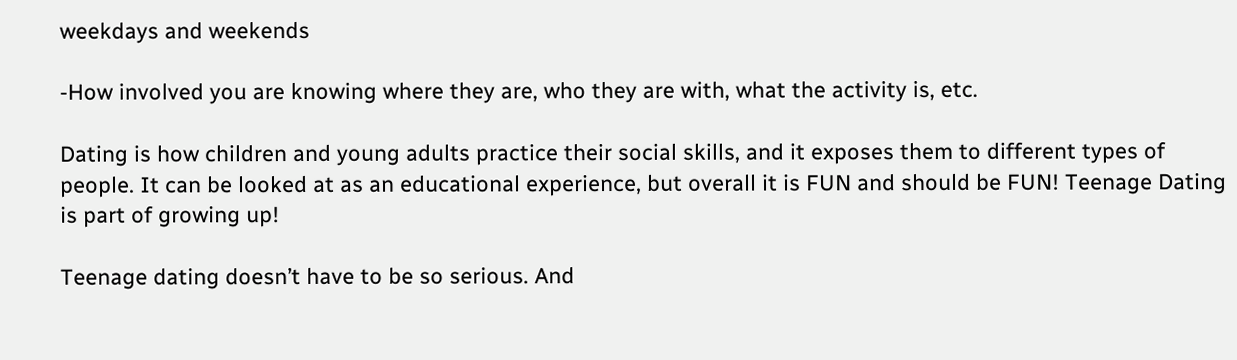weekdays and weekends

-How involved you are knowing where they are, who they are with, what the activity is, etc.

Dating is how children and young adults practice their social skills, and it exposes them to different types of people. It can be looked at as an educational experience, but overall it is FUN and should be FUN! Teenage Dating is part of growing up!

Teenage dating doesn’t have to be so serious. And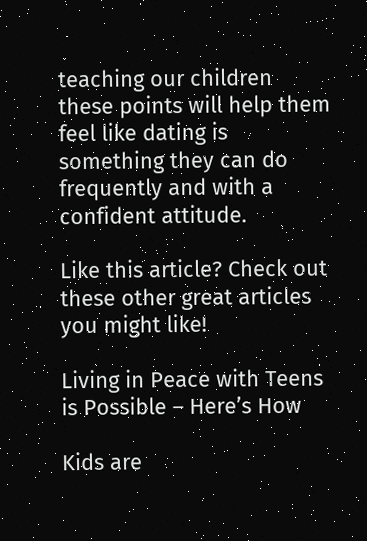teaching our children these points will help them feel like dating is something they can do frequently and with a confident attitude.

Like this article? Check out these other great articles you might like!

Living in Peace with Teens is Possible – Here’s How

Kids are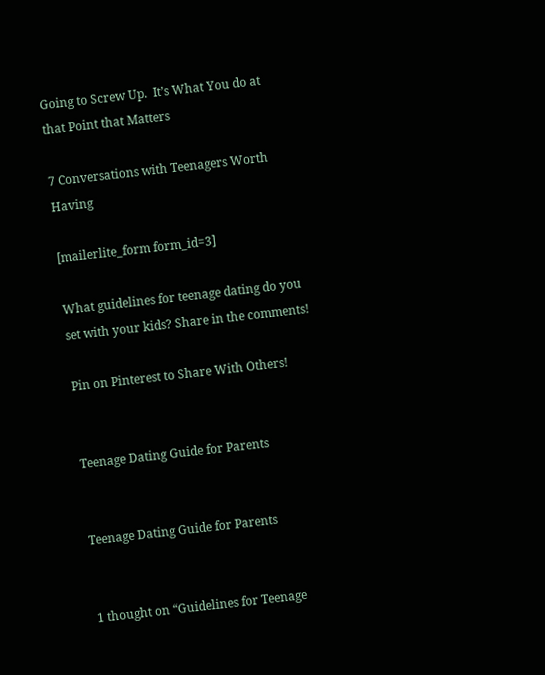Going to Screw Up.  It’s What You do at that Point that Matters

7 Conversations with Teenagers Worth Having

[mailerlite_form form_id=3]

What guidelines for teenage dating do you set with your kids? Share in the comments!

Pin on Pinterest to Share With Others!


Teenage Dating Guide for Parents


Teenage Dating Guide for Parents


1 thought on “Guidelines for Teenage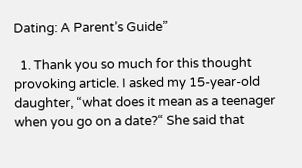Dating: A Parent’s Guide”

  1. Thank you so much for this thought provoking article. I asked my 15-year-old daughter, “what does it mean as a teenager when you go on a date?“ She said that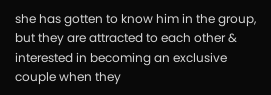she has gotten to know him in the group, but they are attracted to each other & interested in becoming an exclusive couple when they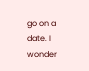go on a date. I wonder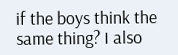if the boys think the same thing? I also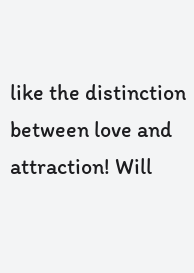like the distinction between love and attraction! Will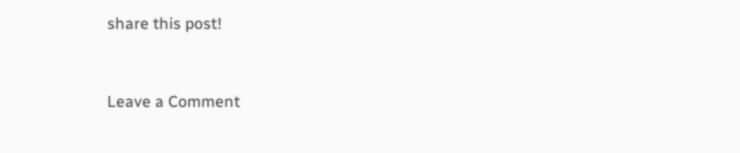share this post!


Leave a Comment